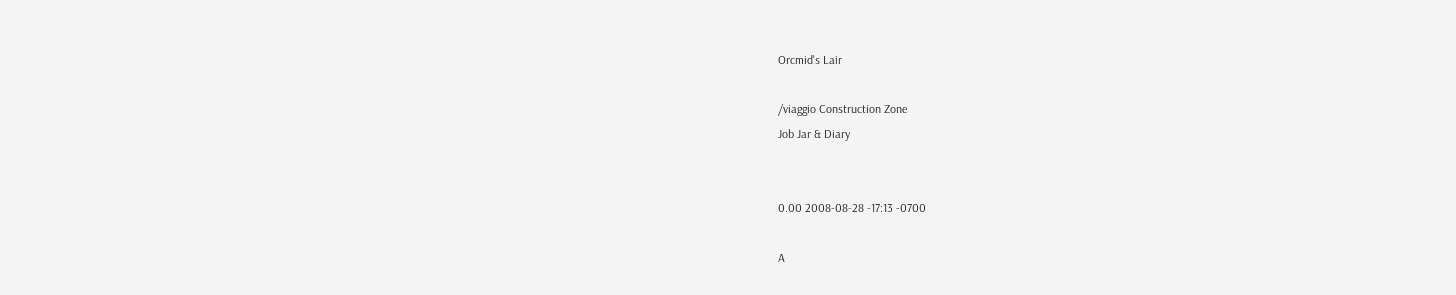Orcmid's Lair

/viaggio Construction Zone
Job Jar & Diary


0.00 2008-08-28 -17:13 -0700

A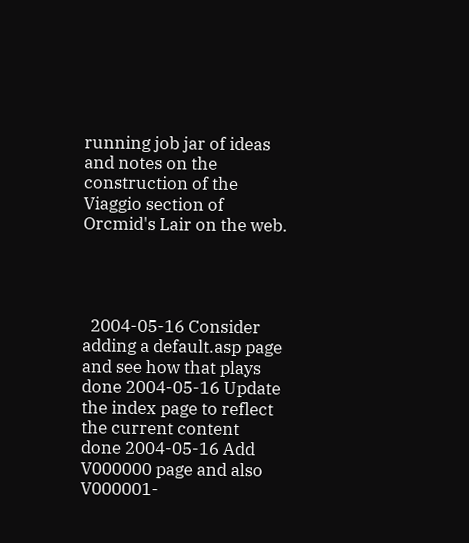running job jar of ideas and notes on the construction of the Viaggio section of Orcmid's Lair on the web.




  2004-05-16 Consider adding a default.asp page and see how that plays
done 2004-05-16 Update the index page to reflect the current content
done 2004-05-16 Add V000000 page and also V000001-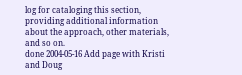log for cataloging this section, providing additional information about the approach, other materials, and so on.
done 2004-05-16 Add page with Kristi and Doug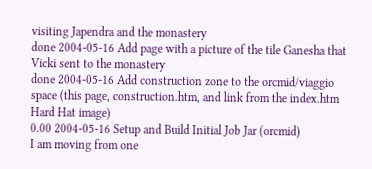visiting Japendra and the monastery
done 2004-05-16 Add page with a picture of the tile Ganesha that Vicki sent to the monastery
done 2004-05-16 Add construction zone to the orcmid/viaggio space (this page, construction.htm, and link from the index.htm Hard Hat image)
0.00 2004-05-16 Setup and Build Initial Job Jar (orcmid)
I am moving from one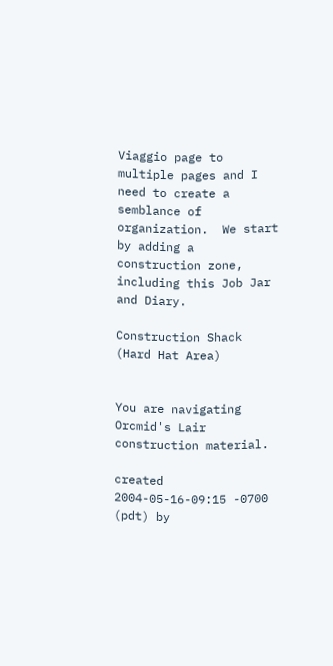Viaggio page to multiple pages and I need to create a semblance of organization.  We start by adding a construction zone, including this Job Jar and Diary.

Construction Shack (Hard Hat Area)


You are navigating
Orcmid's Lair construction material.

created 2004-05-16-09:15 -0700 (pdt) by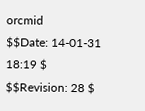orcmid
$$Date: 14-01-31 18:19 $
$$Revision: 28 $